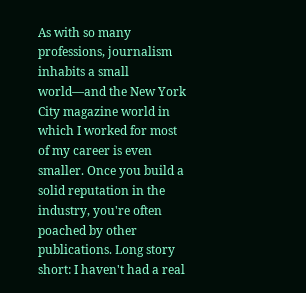As with so many professions, journalism inhabits a small world—and the New York City magazine world in which I worked for most of my career is even smaller. Once you build a solid reputation in the industry, you're often poached by other publications. Long story short: I haven't had a real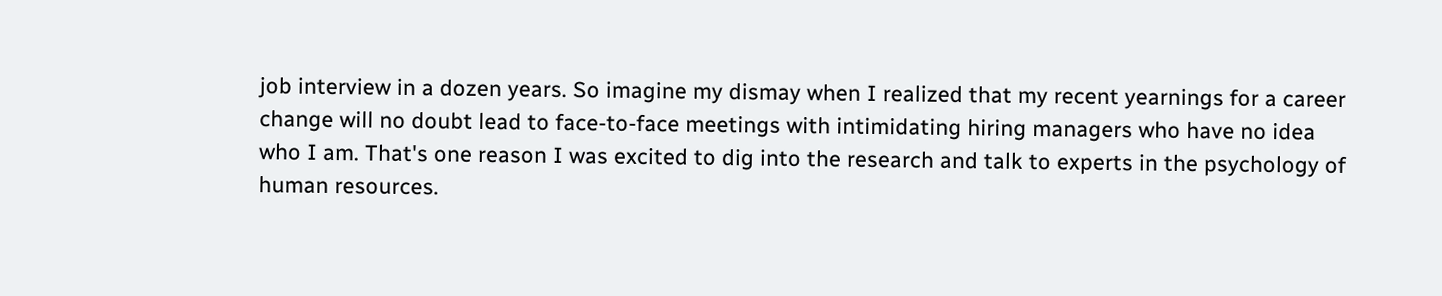job interview in a dozen years. So imagine my dismay when I realized that my recent yearnings for a career change will no doubt lead to face-to-face meetings with intimidating hiring managers who have no idea who I am. That's one reason I was excited to dig into the research and talk to experts in the psychology of human resources.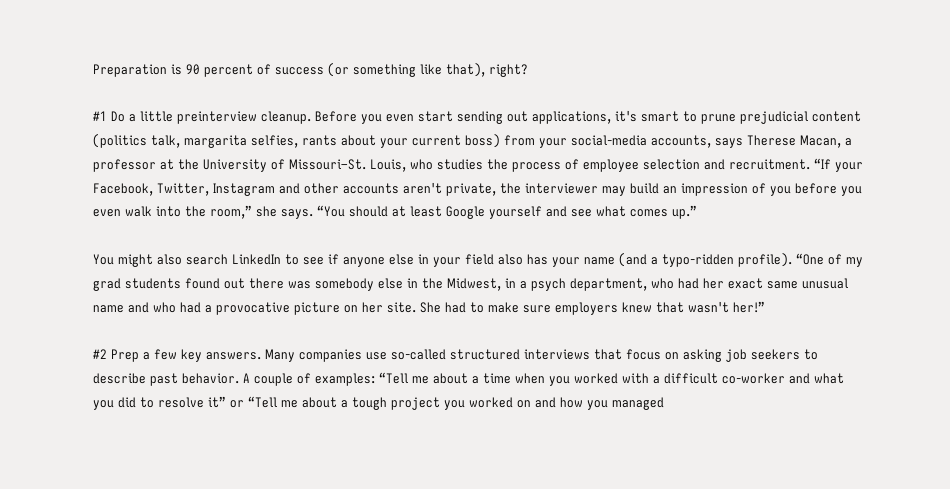Preparation is 90 percent of success (or something like that), right?

#1 Do a little preinterview cleanup. Before you even start sending out applications, it's smart to prune prejudicial content (politics talk, margarita selfies, rants about your current boss) from your social-media accounts, says Therese Macan, a professor at the University of Missouri–St. Louis, who studies the process of employee selection and recruitment. “If your Facebook, Twitter, Instagram and other accounts aren't private, the interviewer may build an impression of you before you even walk into the room,” she says. “You should at least Google yourself and see what comes up.”

You might also search LinkedIn to see if anyone else in your field also has your name (and a typo-ridden profile). “One of my grad students found out there was somebody else in the Midwest, in a psych department, who had her exact same unusual name and who had a provocative picture on her site. She had to make sure employers knew that wasn't her!”

#2 Prep a few key answers. Many companies use so-called structured interviews that focus on asking job seekers to describe past behavior. A couple of examples: “Tell me about a time when you worked with a difficult co-worker and what you did to resolve it” or “Tell me about a tough project you worked on and how you managed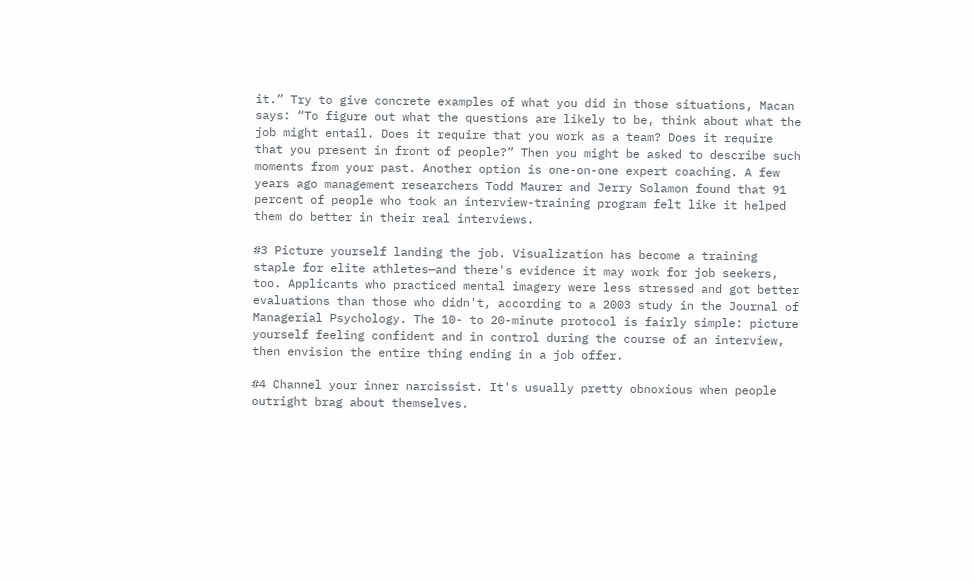it.” Try to give concrete examples of what you did in those situations, Macan says: “To figure out what the questions are likely to be, think about what the job might entail. Does it require that you work as a team? Does it require that you present in front of people?” Then you might be asked to describe such moments from your past. Another option is one-on-one expert coaching. A few years ago management researchers Todd Maurer and Jerry Solamon found that 91 percent of people who took an interview-training program felt like it helped them do better in their real interviews.

#3 Picture yourself landing the job. Visualization has become a training staple for elite athletes—and there's evidence it may work for job seekers, too. Applicants who practiced mental imagery were less stressed and got better evaluations than those who didn't, according to a 2003 study in the Journal of Managerial Psychology. The 10- to 20-minute protocol is fairly simple: picture yourself feeling confident and in control during the course of an interview, then envision the entire thing ending in a job offer.

#4 Channel your inner narcissist. It's usually pretty obnoxious when people outright brag about themselves.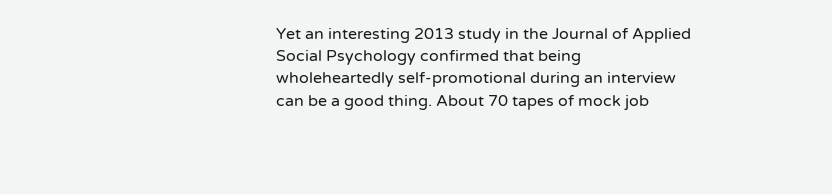Yet an interesting 2013 study in the Journal of Applied Social Psychology confirmed that being wholeheartedly self-promotional during an interview can be a good thing. About 70 tapes of mock job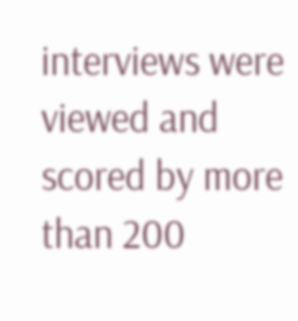interviews were viewed and scored by more than 200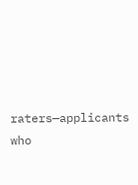raters—applicants who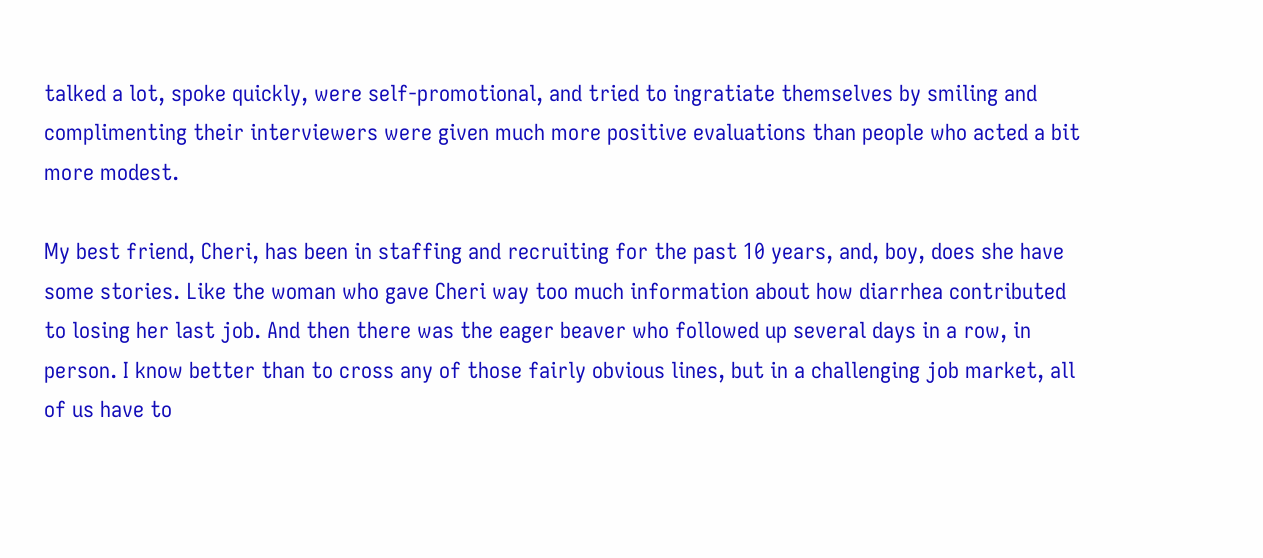talked a lot, spoke quickly, were self-promotional, and tried to ingratiate themselves by smiling and complimenting their interviewers were given much more positive evaluations than people who acted a bit more modest.

My best friend, Cheri, has been in staffing and recruiting for the past 10 years, and, boy, does she have some stories. Like the woman who gave Cheri way too much information about how diarrhea contributed to losing her last job. And then there was the eager beaver who followed up several days in a row, in person. I know better than to cross any of those fairly obvious lines, but in a challenging job market, all of us have to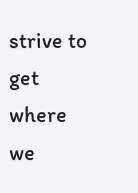strive to get where we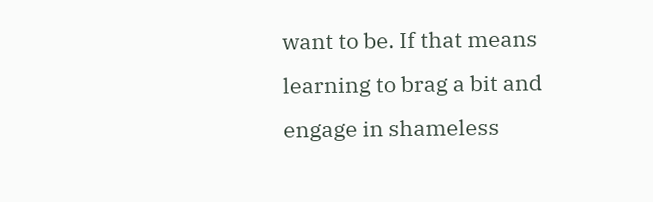want to be. If that means learning to brag a bit and engage in shameless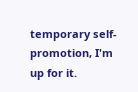temporary self-promotion, I'm up for it.